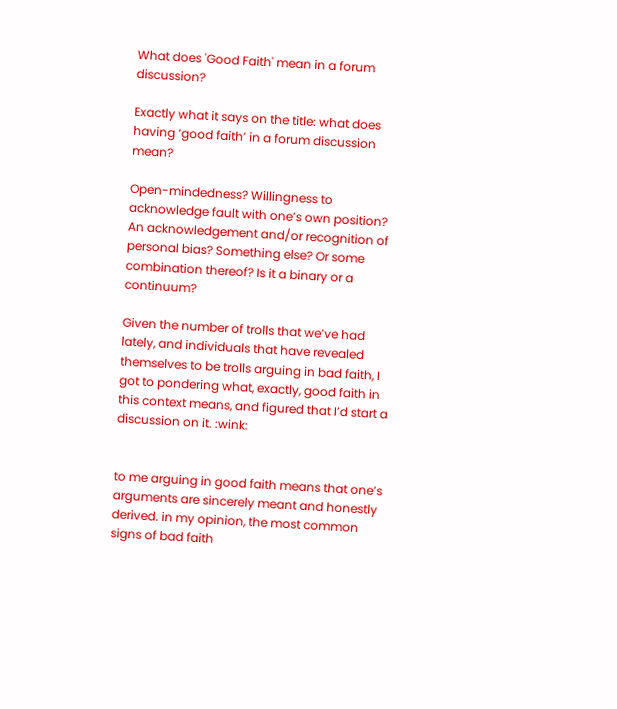What does 'Good Faith' mean in a forum discussion?

Exactly what it says on the title: what does having ‘good faith’ in a forum discussion mean?

Open-mindedness? Willingness to acknowledge fault with one’s own position? An acknowledgement and/or recognition of personal bias? Something else? Or some combination thereof? Is it a binary or a continuum?

Given the number of trolls that we’ve had lately, and individuals that have revealed themselves to be trolls arguing in bad faith, I got to pondering what, exactly, good faith in this context means, and figured that I’d start a discussion on it. :wink:


to me arguing in good faith means that one’s arguments are sincerely meant and honestly derived. in my opinion, the most common signs of bad faith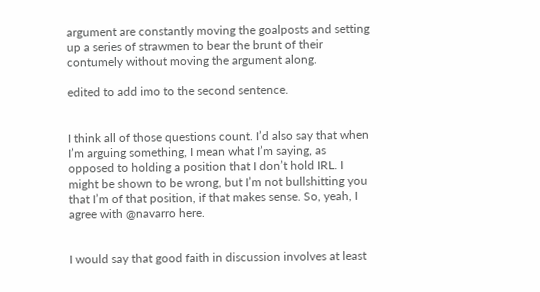argument are constantly moving the goalposts and setting up a series of strawmen to bear the brunt of their contumely without moving the argument along.

edited to add imo to the second sentence.


I think all of those questions count. I’d also say that when I’m arguing something, I mean what I’m saying, as opposed to holding a position that I don’t hold IRL. I might be shown to be wrong, but I’m not bullshitting you that I’m of that position, if that makes sense. So, yeah, I agree with @navarro here.


I would say that good faith in discussion involves at least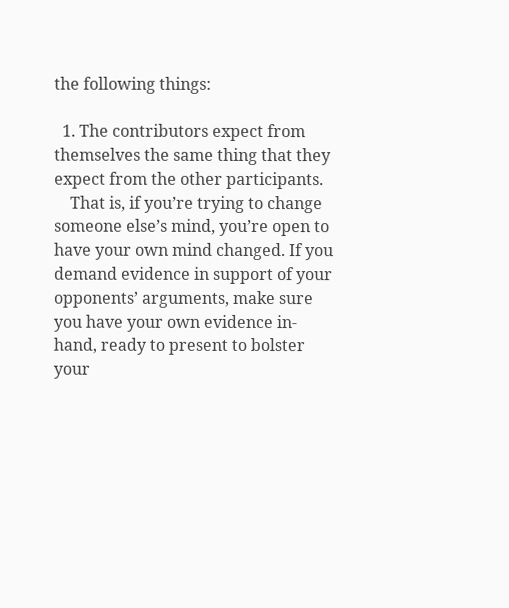the following things:

  1. The contributors expect from themselves the same thing that they expect from the other participants.
    That is, if you’re trying to change someone else’s mind, you’re open to have your own mind changed. If you demand evidence in support of your opponents’ arguments, make sure you have your own evidence in-hand, ready to present to bolster your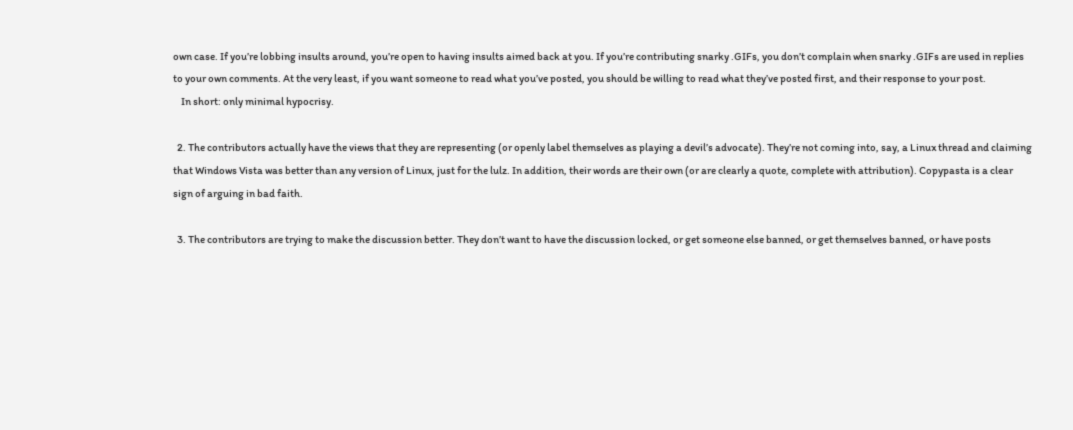own case. If you’re lobbing insults around, you’re open to having insults aimed back at you. If you’re contributing snarky .GIFs, you don’t complain when snarky .GIFs are used in replies to your own comments. At the very least, if you want someone to read what you’ve posted, you should be willing to read what they’ve posted first, and their response to your post.
    In short: only minimal hypocrisy.

  2. The contributors actually have the views that they are representing (or openly label themselves as playing a devil’s advocate). They’re not coming into, say, a Linux thread and claiming that Windows Vista was better than any version of Linux, just for the lulz. In addition, their words are their own (or are clearly a quote, complete with attribution). Copypasta is a clear sign of arguing in bad faith.

  3. The contributors are trying to make the discussion better. They don’t want to have the discussion locked, or get someone else banned, or get themselves banned, or have posts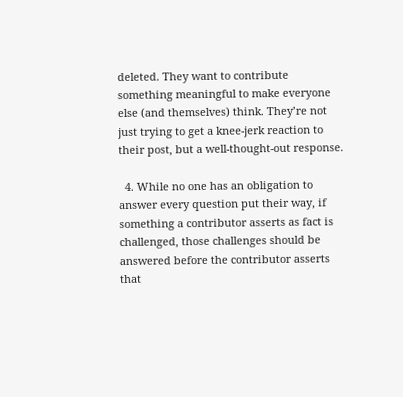deleted. They want to contribute something meaningful to make everyone else (and themselves) think. They’re not just trying to get a knee-jerk reaction to their post, but a well-thought-out response.

  4. While no one has an obligation to answer every question put their way, if something a contributor asserts as fact is challenged, those challenges should be answered before the contributor asserts that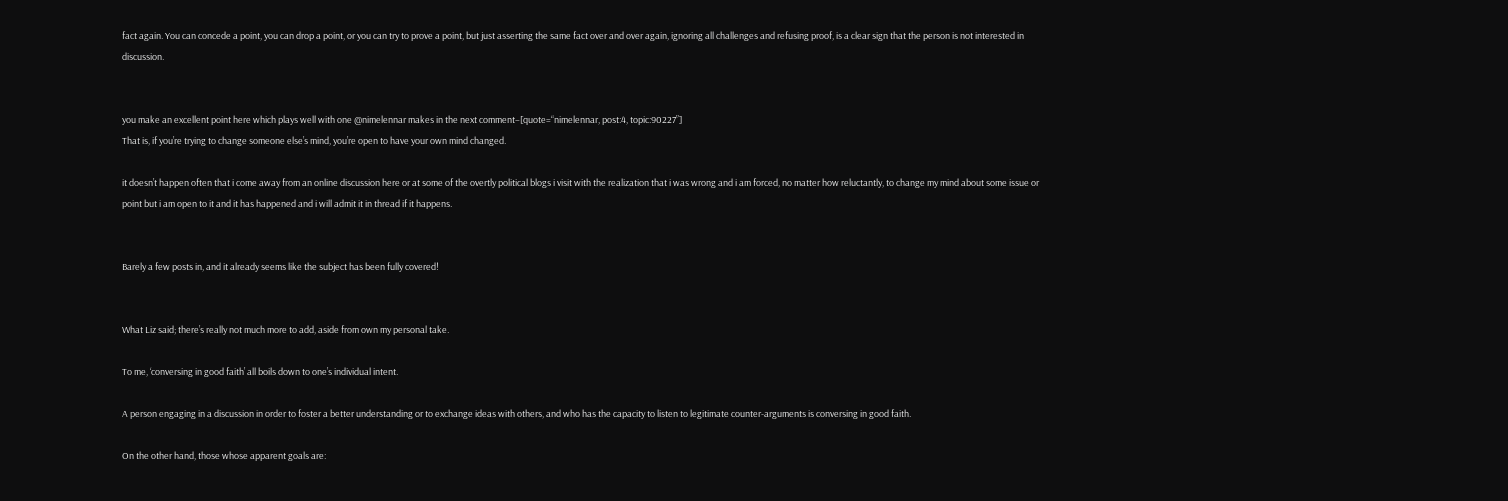fact again. You can concede a point, you can drop a point, or you can try to prove a point, but just asserting the same fact over and over again, ignoring all challenges and refusing proof, is a clear sign that the person is not interested in discussion.


you make an excellent point here which plays well with one @nimelennar makes in the next comment–[quote=“nimelennar, post:4, topic:90227”]
That is, if you’re trying to change someone else’s mind, you’re open to have your own mind changed.

it doesn’t happen often that i come away from an online discussion here or at some of the overtly political blogs i visit with the realization that i was wrong and i am forced, no matter how reluctantly, to change my mind about some issue or point but i am open to it and it has happened and i will admit it in thread if it happens.


Barely a few posts in, and it already seems like the subject has been fully covered!


What Liz said; there’s really not much more to add, aside from own my personal take.

To me, ‘conversing in good faith’ all boils down to one’s individual intent.

A person engaging in a discussion in order to foster a better understanding or to exchange ideas with others, and who has the capacity to listen to legitimate counter-arguments is conversing in good faith.

On the other hand, those whose apparent goals are: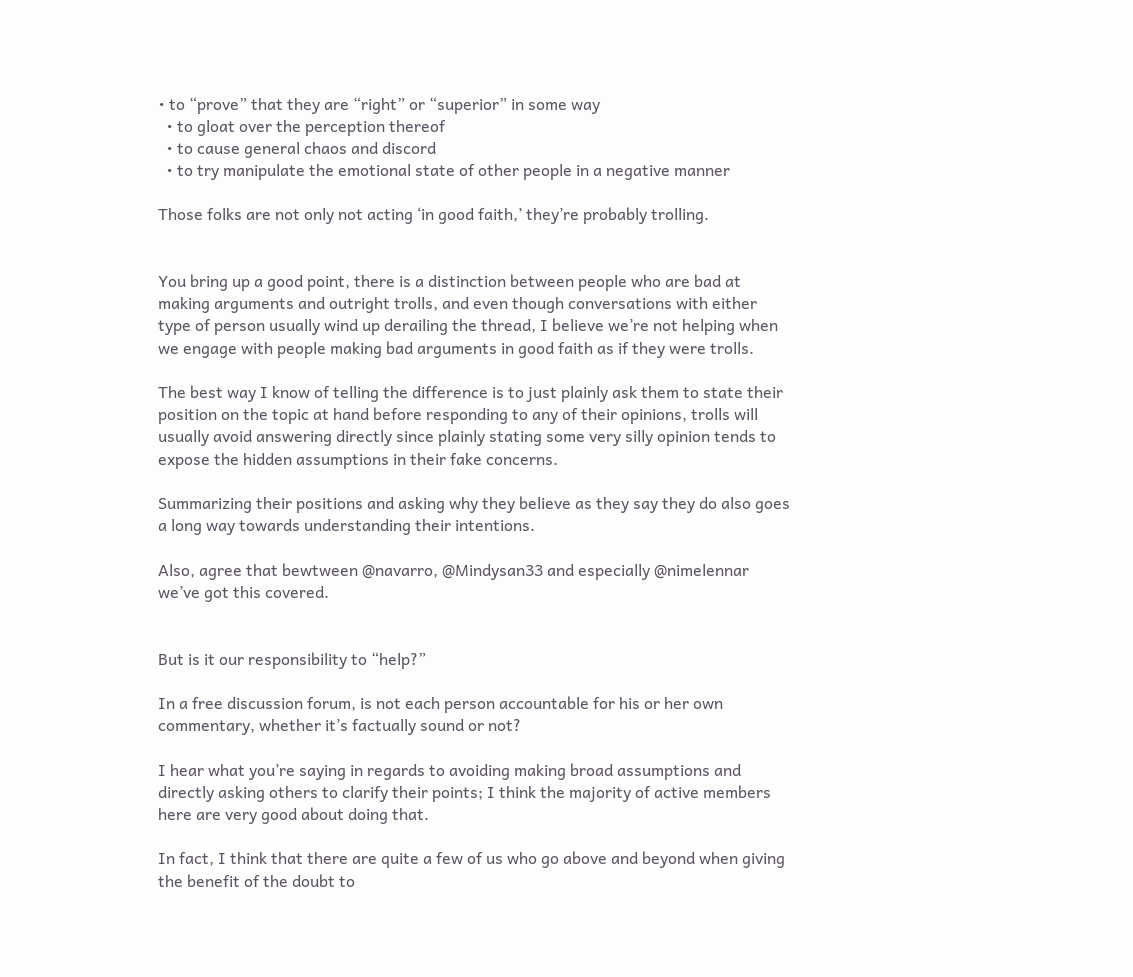• to “prove” that they are “right” or “superior” in some way
  • to gloat over the perception thereof
  • to cause general chaos and discord
  • to try manipulate the emotional state of other people in a negative manner

Those folks are not only not acting ‘in good faith,’ they’re probably trolling.


You bring up a good point, there is a distinction between people who are bad at making arguments and outright trolls, and even though conversations with either type of person usually wind up derailing the thread, I believe we’re not helping when we engage with people making bad arguments in good faith as if they were trolls.

The best way I know of telling the difference is to just plainly ask them to state their position on the topic at hand before responding to any of their opinions, trolls will usually avoid answering directly since plainly stating some very silly opinion tends to expose the hidden assumptions in their fake concerns.

Summarizing their positions and asking why they believe as they say they do also goes a long way towards understanding their intentions.

Also, agree that bewtween @navarro, @Mindysan33 and especially @nimelennar we’ve got this covered.


But is it our responsibility to “help?”

In a free discussion forum, is not each person accountable for his or her own commentary, whether it’s factually sound or not?

I hear what you’re saying in regards to avoiding making broad assumptions and directly asking others to clarify their points; I think the majority of active members here are very good about doing that.

In fact, I think that there are quite a few of us who go above and beyond when giving the benefit of the doubt to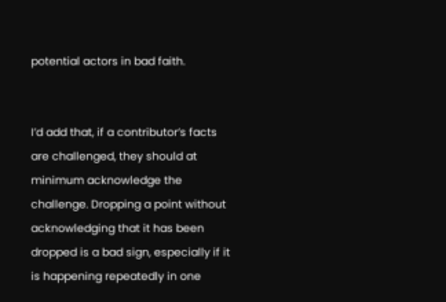potential actors in bad faith.


I’d add that, if a contributor’s facts are challenged, they should at minimum acknowledge the challenge. Dropping a point without acknowledging that it has been dropped is a bad sign, especially if it is happening repeatedly in one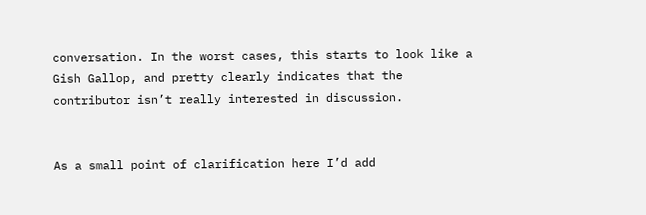conversation. In the worst cases, this starts to look like a Gish Gallop, and pretty clearly indicates that the contributor isn’t really interested in discussion.


As a small point of clarification here I’d add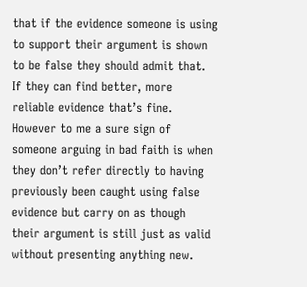that if the evidence someone is using to support their argument is shown to be false they should admit that. If they can find better, more reliable evidence that’s fine. However to me a sure sign of someone arguing in bad faith is when they don’t refer directly to having previously been caught using false evidence but carry on as though their argument is still just as valid without presenting anything new.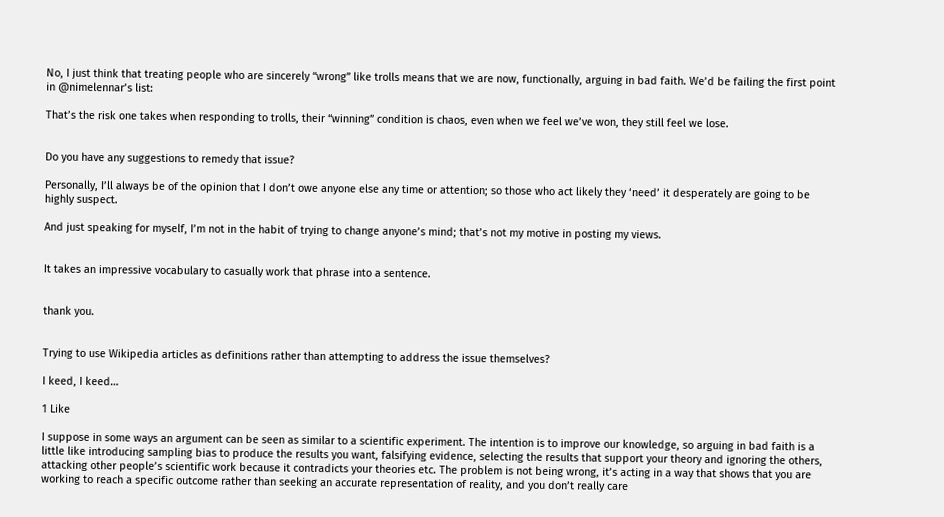No, I just think that treating people who are sincerely “wrong” like trolls means that we are now, functionally, arguing in bad faith. We’d be failing the first point in @nimelennar’s list:

That’s the risk one takes when responding to trolls, their “winning” condition is chaos, even when we feel we’ve won, they still feel we lose.


Do you have any suggestions to remedy that issue?

Personally, I’ll always be of the opinion that I don’t owe anyone else any time or attention; so those who act likely they ‘need’ it desperately are going to be highly suspect.

And just speaking for myself, I’m not in the habit of trying to change anyone’s mind; that’s not my motive in posting my views.


It takes an impressive vocabulary to casually work that phrase into a sentence.


thank you.


Trying to use Wikipedia articles as definitions rather than attempting to address the issue themselves?

I keed, I keed…

1 Like

I suppose in some ways an argument can be seen as similar to a scientific experiment. The intention is to improve our knowledge, so arguing in bad faith is a little like introducing sampling bias to produce the results you want, falsifying evidence, selecting the results that support your theory and ignoring the others, attacking other people’s scientific work because it contradicts your theories etc. The problem is not being wrong, it’s acting in a way that shows that you are working to reach a specific outcome rather than seeking an accurate representation of reality, and you don’t really care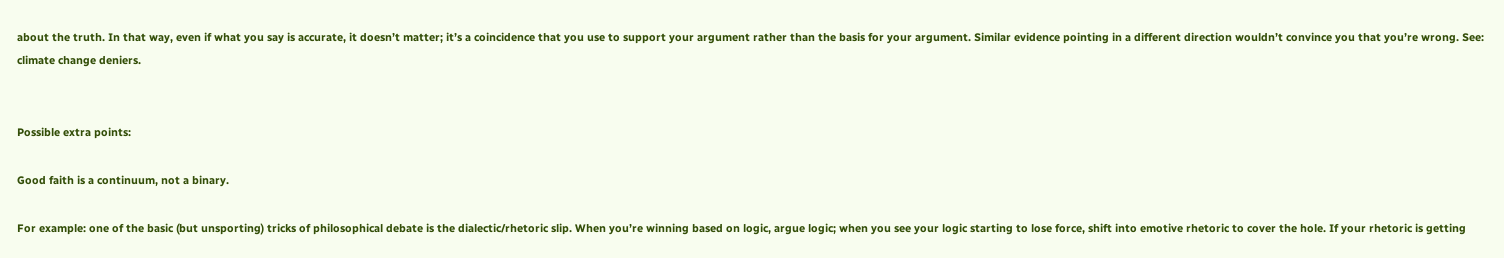about the truth. In that way, even if what you say is accurate, it doesn’t matter; it’s a coincidence that you use to support your argument rather than the basis for your argument. Similar evidence pointing in a different direction wouldn’t convince you that you’re wrong. See: climate change deniers.


Possible extra points:

Good faith is a continuum, not a binary.

For example: one of the basic (but unsporting) tricks of philosophical debate is the dialectic/rhetoric slip. When you’re winning based on logic, argue logic; when you see your logic starting to lose force, shift into emotive rhetoric to cover the hole. If your rhetoric is getting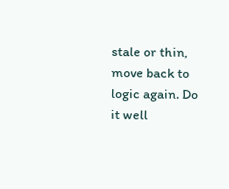stale or thin, move back to logic again. Do it well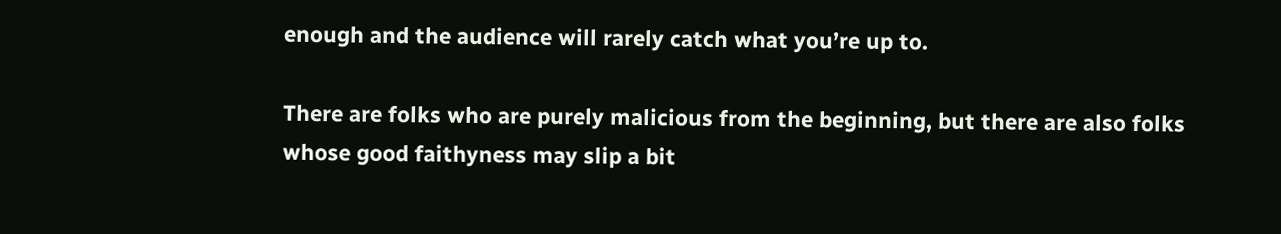enough and the audience will rarely catch what you’re up to.

There are folks who are purely malicious from the beginning, but there are also folks whose good faithyness may slip a bit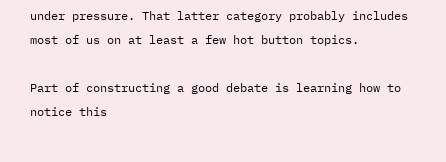under pressure. That latter category probably includes most of us on at least a few hot button topics.

Part of constructing a good debate is learning how to notice this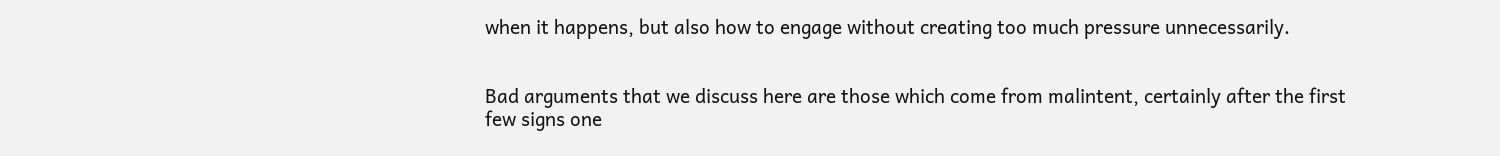when it happens, but also how to engage without creating too much pressure unnecessarily.


Bad arguments that we discuss here are those which come from malintent, certainly after the first few signs one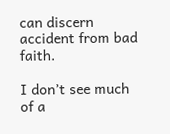can discern accident from bad faith.

I don’t see much of a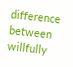difference between willfully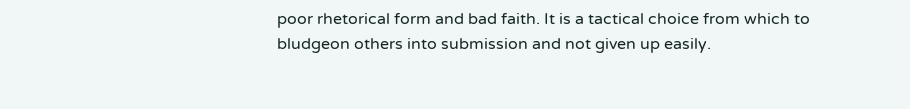poor rhetorical form and bad faith. It is a tactical choice from which to bludgeon others into submission and not given up easily.